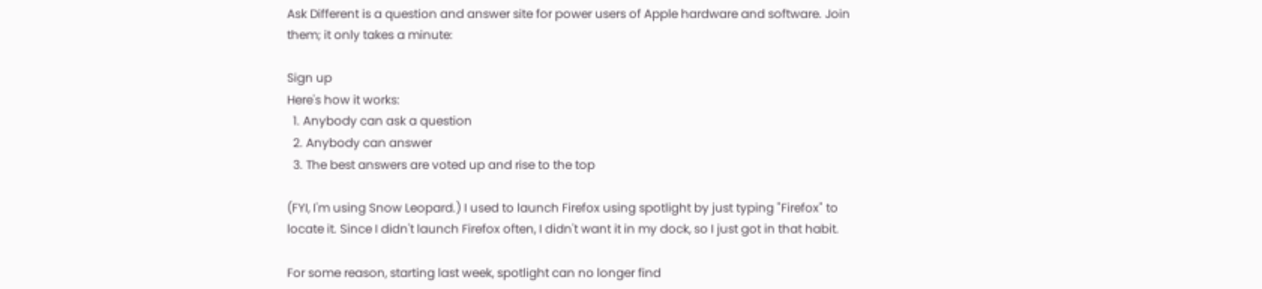Ask Different is a question and answer site for power users of Apple hardware and software. Join them; it only takes a minute:

Sign up
Here's how it works:
  1. Anybody can ask a question
  2. Anybody can answer
  3. The best answers are voted up and rise to the top

(FYI, I'm using Snow Leopard.) I used to launch Firefox using spotlight by just typing "Firefox" to locate it. Since I didn't launch Firefox often, I didn't want it in my dock, so I just got in that habit.

For some reason, starting last week, spotlight can no longer find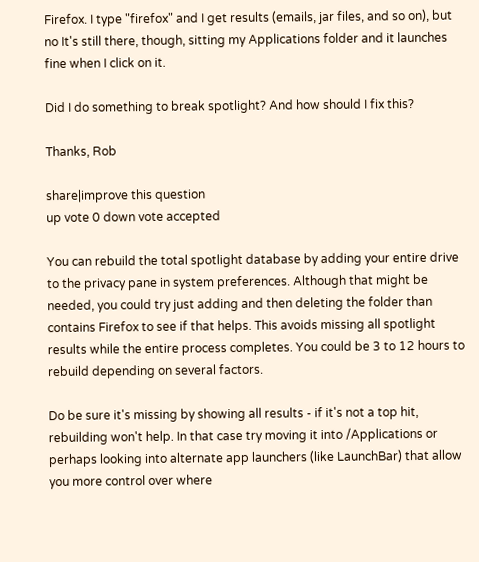Firefox. I type "firefox" and I get results (emails, jar files, and so on), but no It's still there, though, sitting my Applications folder and it launches fine when I click on it.

Did I do something to break spotlight? And how should I fix this?

Thanks, Rob

share|improve this question
up vote 0 down vote accepted

You can rebuild the total spotlight database by adding your entire drive to the privacy pane in system preferences. Although that might be needed, you could try just adding and then deleting the folder than contains Firefox to see if that helps. This avoids missing all spotlight results while the entire process completes. You could be 3 to 12 hours to rebuild depending on several factors.

Do be sure it's missing by showing all results - if it's not a top hit, rebuilding won't help. In that case try moving it into /Applications or perhaps looking into alternate app launchers (like LaunchBar) that allow you more control over where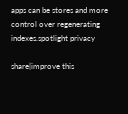apps can be stores and more control over regenerating indexes.spotlight privacy

share|improve this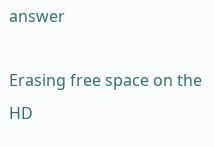answer

Erasing free space on the HD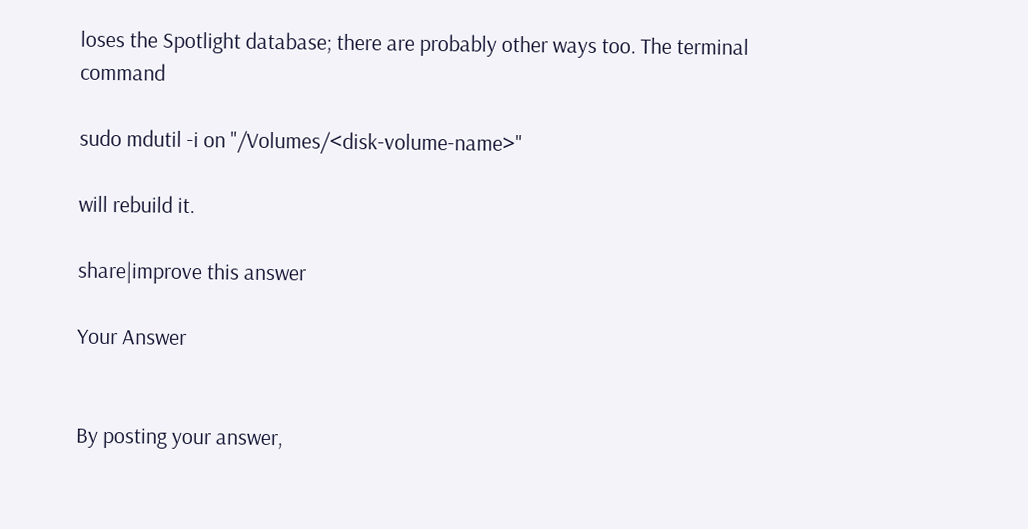loses the Spotlight database; there are probably other ways too. The terminal command

sudo mdutil -i on "/Volumes/<disk-volume-name>"

will rebuild it.

share|improve this answer

Your Answer


By posting your answer,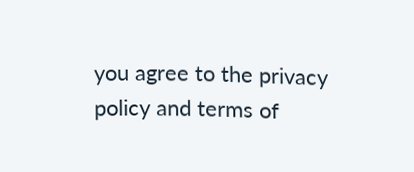you agree to the privacy policy and terms of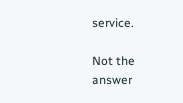service.

Not the answer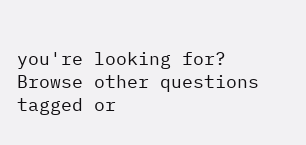you're looking for? Browse other questions tagged or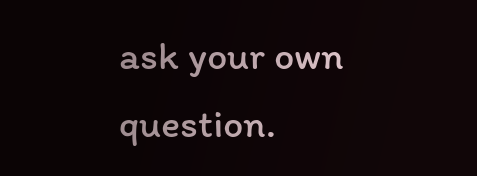ask your own question.